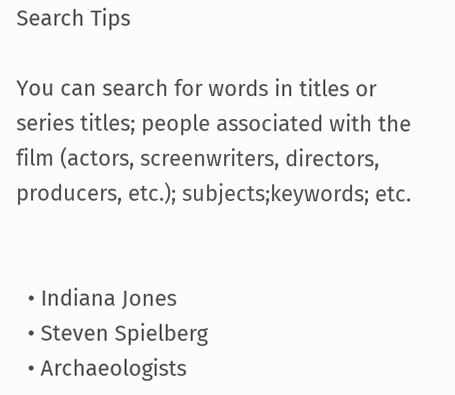Search Tips

You can search for words in titles or series titles; people associated with the film (actors, screenwriters, directors, producers, etc.); subjects;keywords; etc.


  • Indiana Jones
  • Steven Spielberg
  • Archaeologists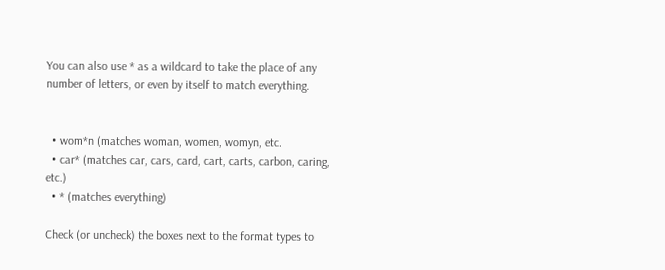You can also use * as a wildcard to take the place of any number of letters, or even by itself to match everything.


  • wom*n (matches woman, women, womyn, etc.
  • car* (matches car, cars, card, cart, carts, carbon, caring, etc.)
  • * (matches everything)

Check (or uncheck) the boxes next to the format types to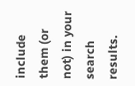include them (or not) in your search results.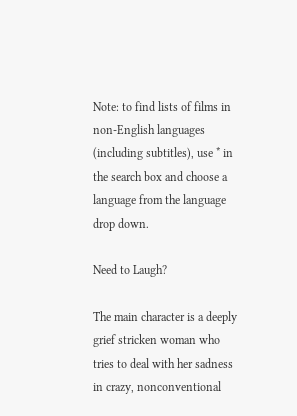Note: to find lists of films in non-English languages (including subtitles), use * in the search box and choose a language from the language drop down.

Need to Laugh?

The main character is a deeply grief stricken woman who tries to deal with her sadness in crazy, nonconventional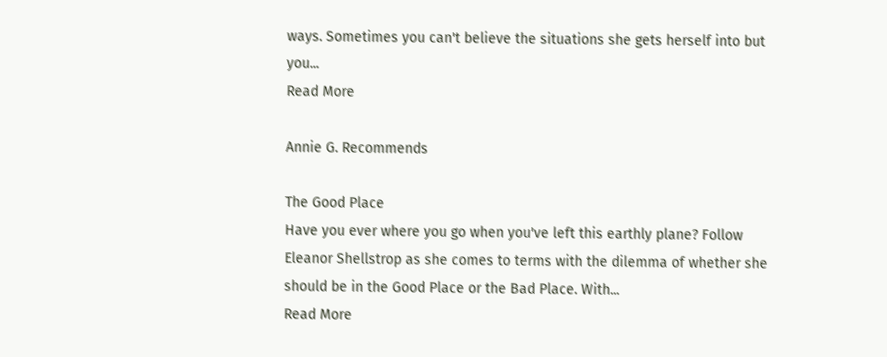ways. Sometimes you can't believe the situations she gets herself into but you...
Read More

Annie G. Recommends

The Good Place
Have you ever where you go when you've left this earthly plane? Follow Eleanor Shellstrop as she comes to terms with the dilemma of whether she should be in the Good Place or the Bad Place. With...
Read More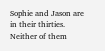Sophie and Jason are in their thirties. Neither of them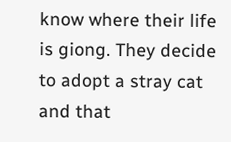know where their life is giong. They decide to adopt a stray cat and that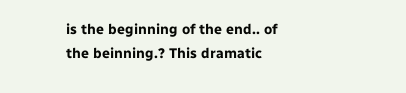is the beginning of the end.. of the beinning.? This dramatic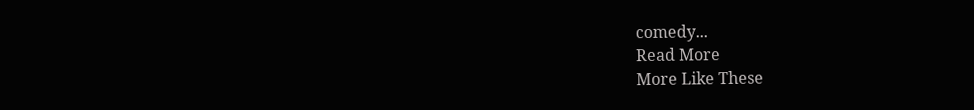comedy...
Read More
More Like These